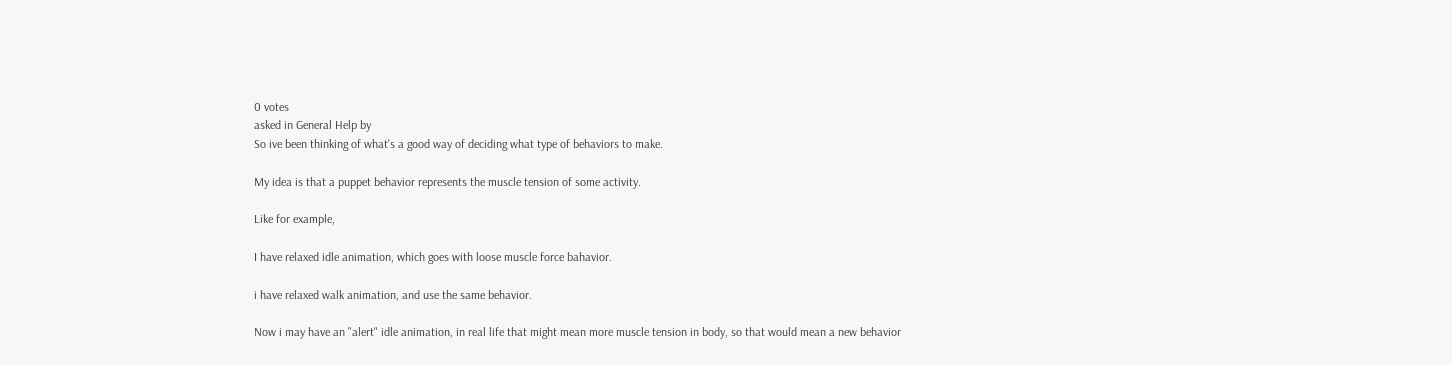0 votes
asked in General Help by
So ive been thinking of what's a good way of deciding what type of behaviors to make.

My idea is that a puppet behavior represents the muscle tension of some activity.

Like for example,

I have relaxed idle animation, which goes with loose muscle force bahavior.

i have relaxed walk animation, and use the same behavior.

Now i may have an "alert" idle animation, in real life that might mean more muscle tension in body, so that would mean a new behavior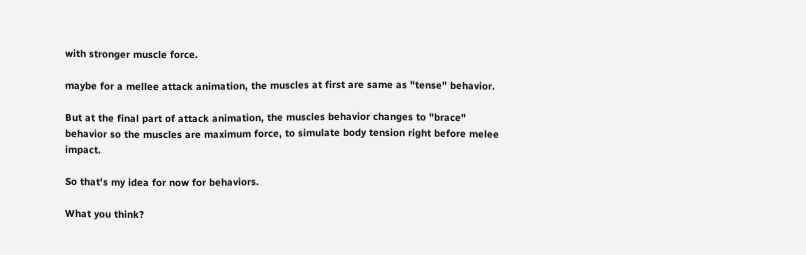with stronger muscle force.

maybe for a mellee attack animation, the muscles at first are same as "tense" behavior.

But at the final part of attack animation, the muscles behavior changes to "brace" behavior so the muscles are maximum force, to simulate body tension right before melee impact.

So that's my idea for now for behaviors.

What you think?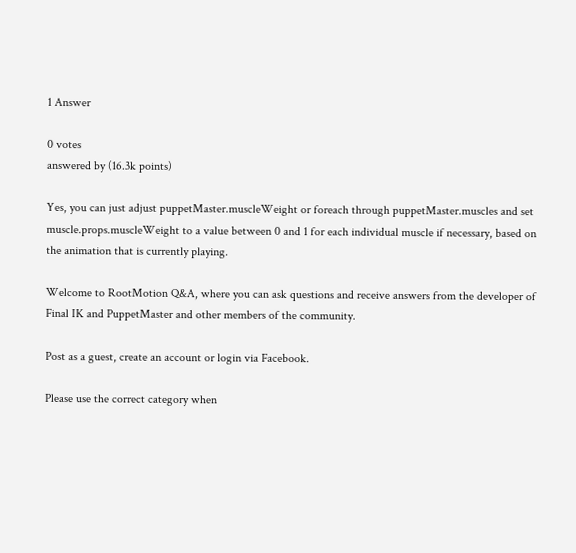1 Answer

0 votes
answered by (16.3k points)

Yes, you can just adjust puppetMaster.muscleWeight or foreach through puppetMaster.muscles and set muscle.props.muscleWeight to a value between 0 and 1 for each individual muscle if necessary, based on the animation that is currently playing.

Welcome to RootMotion Q&A, where you can ask questions and receive answers from the developer of Final IK and PuppetMaster and other members of the community.

Post as a guest, create an account or login via Facebook.

Please use the correct category when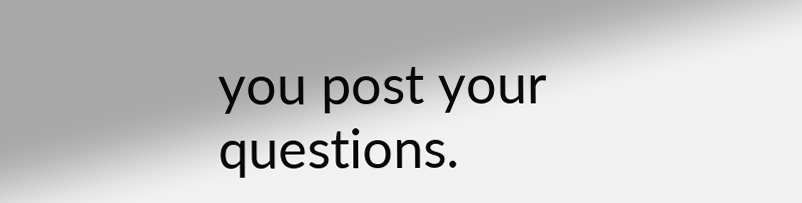you post your questions.